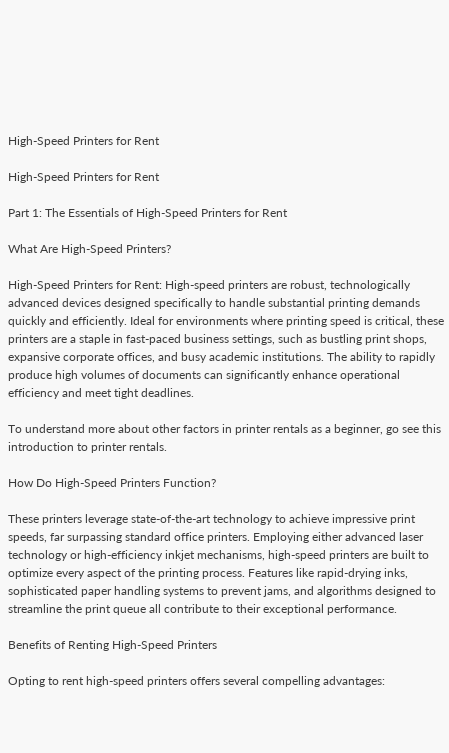High-Speed Printers for Rent

High-Speed Printers for Rent

Part 1: The Essentials of High-Speed Printers for Rent

What Are High-Speed Printers?

High-Speed Printers for Rent: High-speed printers are robust, technologically advanced devices designed specifically to handle substantial printing demands quickly and efficiently. Ideal for environments where printing speed is critical, these printers are a staple in fast-paced business settings, such as bustling print shops, expansive corporate offices, and busy academic institutions. The ability to rapidly produce high volumes of documents can significantly enhance operational efficiency and meet tight deadlines.

To understand more about other factors in printer rentals as a beginner, go see this introduction to printer rentals.

How Do High-Speed Printers Function?

These printers leverage state-of-the-art technology to achieve impressive print speeds, far surpassing standard office printers. Employing either advanced laser technology or high-efficiency inkjet mechanisms, high-speed printers are built to optimize every aspect of the printing process. Features like rapid-drying inks, sophisticated paper handling systems to prevent jams, and algorithms designed to streamline the print queue all contribute to their exceptional performance.

Benefits of Renting High-Speed Printers

Opting to rent high-speed printers offers several compelling advantages: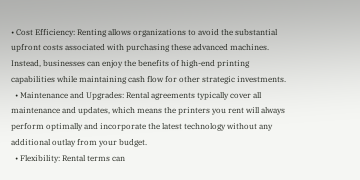• Cost Efficiency: Renting allows organizations to avoid the substantial upfront costs associated with purchasing these advanced machines. Instead, businesses can enjoy the benefits of high-end printing capabilities while maintaining cash flow for other strategic investments.
  • Maintenance and Upgrades: Rental agreements typically cover all maintenance and updates, which means the printers you rent will always perform optimally and incorporate the latest technology without any additional outlay from your budget.
  • Flexibility: Rental terms can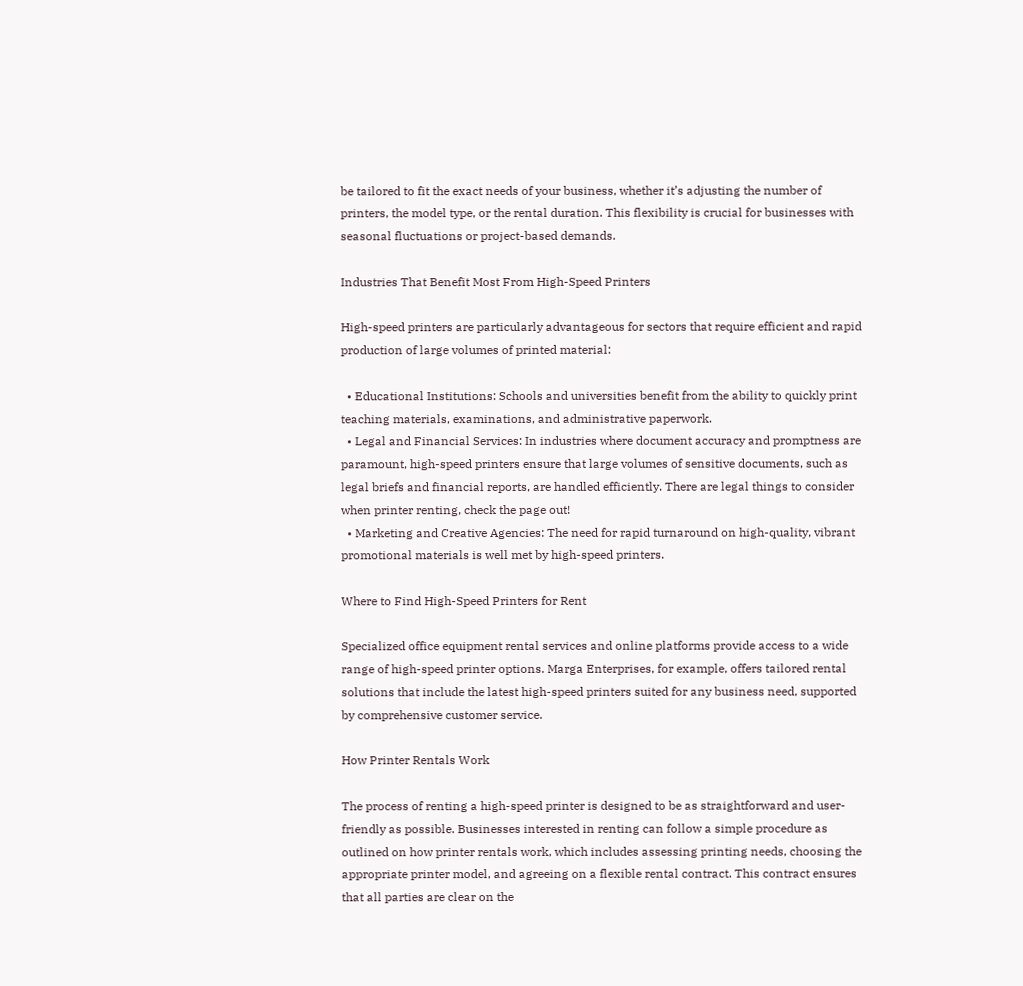be tailored to fit the exact needs of your business, whether it’s adjusting the number of printers, the model type, or the rental duration. This flexibility is crucial for businesses with seasonal fluctuations or project-based demands.

Industries That Benefit Most From High-Speed Printers

High-speed printers are particularly advantageous for sectors that require efficient and rapid production of large volumes of printed material:

  • Educational Institutions: Schools and universities benefit from the ability to quickly print teaching materials, examinations, and administrative paperwork.
  • Legal and Financial Services: In industries where document accuracy and promptness are paramount, high-speed printers ensure that large volumes of sensitive documents, such as legal briefs and financial reports, are handled efficiently. There are legal things to consider when printer renting, check the page out!
  • Marketing and Creative Agencies: The need for rapid turnaround on high-quality, vibrant promotional materials is well met by high-speed printers.

Where to Find High-Speed Printers for Rent

Specialized office equipment rental services and online platforms provide access to a wide range of high-speed printer options. Marga Enterprises, for example, offers tailored rental solutions that include the latest high-speed printers suited for any business need, supported by comprehensive customer service.

How Printer Rentals Work

The process of renting a high-speed printer is designed to be as straightforward and user-friendly as possible. Businesses interested in renting can follow a simple procedure as outlined on how printer rentals work, which includes assessing printing needs, choosing the appropriate printer model, and agreeing on a flexible rental contract. This contract ensures that all parties are clear on the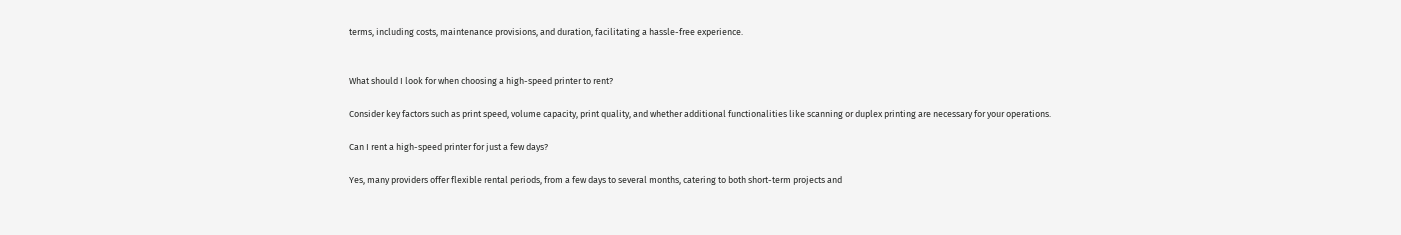terms, including costs, maintenance provisions, and duration, facilitating a hassle-free experience.


What should I look for when choosing a high-speed printer to rent?

Consider key factors such as print speed, volume capacity, print quality, and whether additional functionalities like scanning or duplex printing are necessary for your operations.

Can I rent a high-speed printer for just a few days?

Yes, many providers offer flexible rental periods, from a few days to several months, catering to both short-term projects and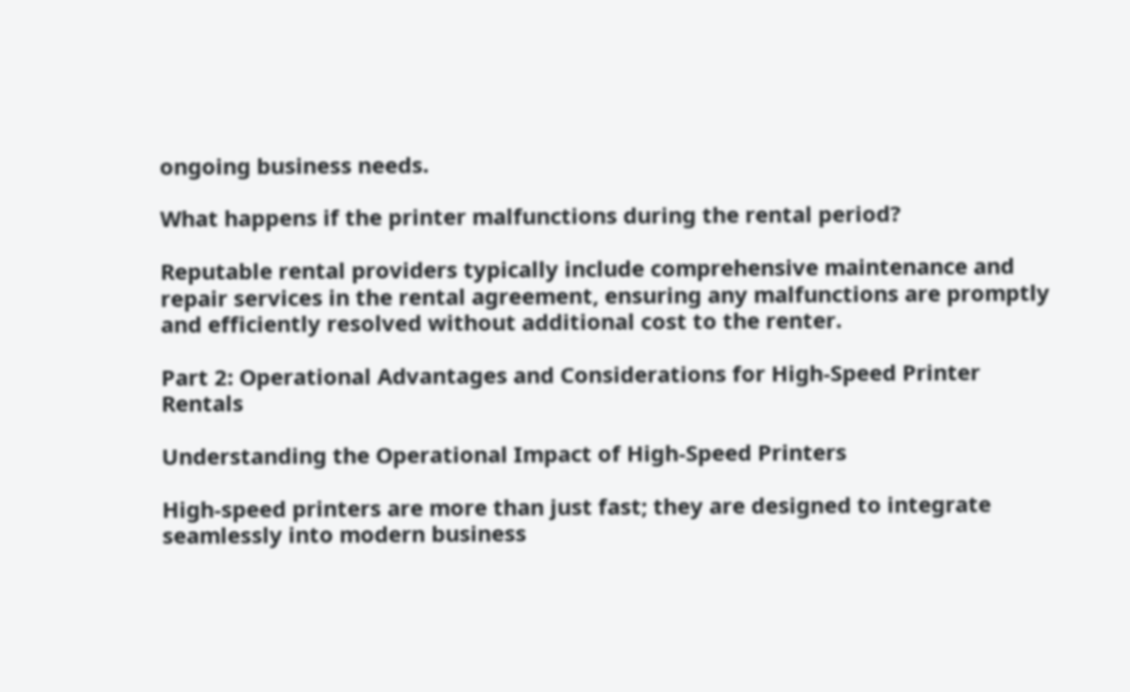ongoing business needs.

What happens if the printer malfunctions during the rental period?

Reputable rental providers typically include comprehensive maintenance and repair services in the rental agreement, ensuring any malfunctions are promptly and efficiently resolved without additional cost to the renter.

Part 2: Operational Advantages and Considerations for High-Speed Printer Rentals

Understanding the Operational Impact of High-Speed Printers

High-speed printers are more than just fast; they are designed to integrate seamlessly into modern business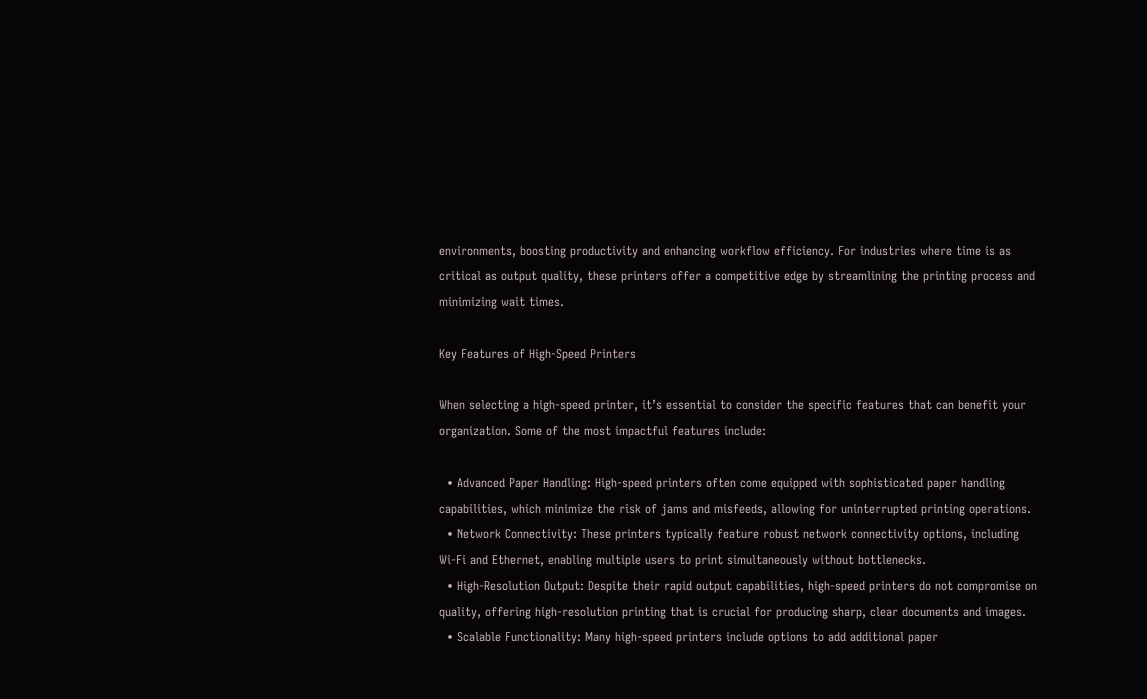environments, boosting productivity and enhancing workflow efficiency. For industries where time is as critical as output quality, these printers offer a competitive edge by streamlining the printing process and minimizing wait times.

Key Features of High-Speed Printers

When selecting a high-speed printer, it’s essential to consider the specific features that can benefit your organization. Some of the most impactful features include:

  • Advanced Paper Handling: High-speed printers often come equipped with sophisticated paper handling capabilities, which minimize the risk of jams and misfeeds, allowing for uninterrupted printing operations.
  • Network Connectivity: These printers typically feature robust network connectivity options, including Wi-Fi and Ethernet, enabling multiple users to print simultaneously without bottlenecks.
  • High-Resolution Output: Despite their rapid output capabilities, high-speed printers do not compromise on quality, offering high-resolution printing that is crucial for producing sharp, clear documents and images.
  • Scalable Functionality: Many high-speed printers include options to add additional paper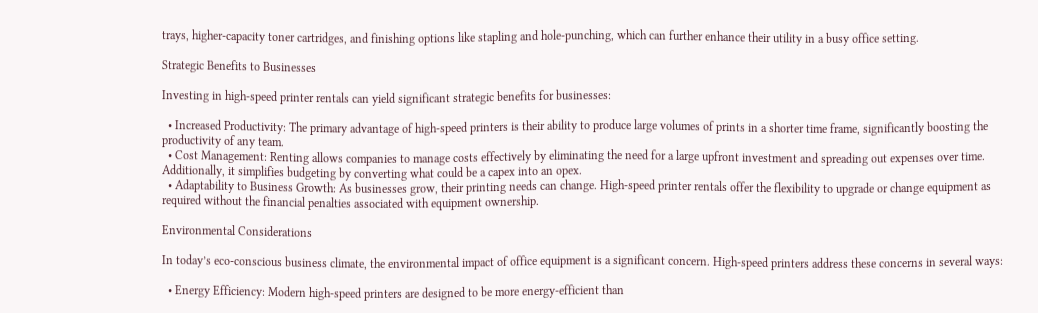trays, higher-capacity toner cartridges, and finishing options like stapling and hole-punching, which can further enhance their utility in a busy office setting.

Strategic Benefits to Businesses

Investing in high-speed printer rentals can yield significant strategic benefits for businesses:

  • Increased Productivity: The primary advantage of high-speed printers is their ability to produce large volumes of prints in a shorter time frame, significantly boosting the productivity of any team.
  • Cost Management: Renting allows companies to manage costs effectively by eliminating the need for a large upfront investment and spreading out expenses over time. Additionally, it simplifies budgeting by converting what could be a capex into an opex.
  • Adaptability to Business Growth: As businesses grow, their printing needs can change. High-speed printer rentals offer the flexibility to upgrade or change equipment as required without the financial penalties associated with equipment ownership.

Environmental Considerations

In today’s eco-conscious business climate, the environmental impact of office equipment is a significant concern. High-speed printers address these concerns in several ways:

  • Energy Efficiency: Modern high-speed printers are designed to be more energy-efficient than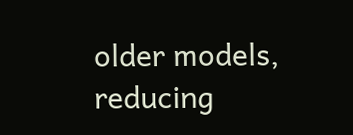older models, reducing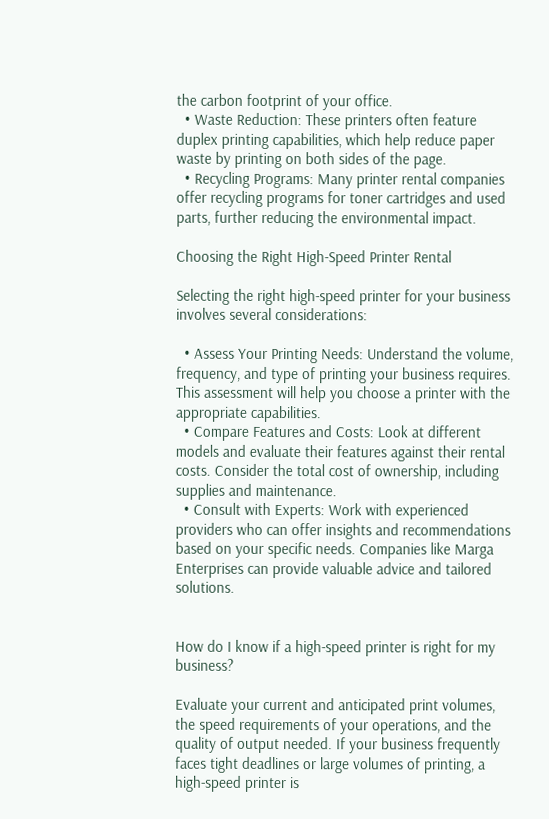the carbon footprint of your office.
  • Waste Reduction: These printers often feature duplex printing capabilities, which help reduce paper waste by printing on both sides of the page.
  • Recycling Programs: Many printer rental companies offer recycling programs for toner cartridges and used parts, further reducing the environmental impact.

Choosing the Right High-Speed Printer Rental

Selecting the right high-speed printer for your business involves several considerations:

  • Assess Your Printing Needs: Understand the volume, frequency, and type of printing your business requires. This assessment will help you choose a printer with the appropriate capabilities.
  • Compare Features and Costs: Look at different models and evaluate their features against their rental costs. Consider the total cost of ownership, including supplies and maintenance.
  • Consult with Experts: Work with experienced providers who can offer insights and recommendations based on your specific needs. Companies like Marga Enterprises can provide valuable advice and tailored solutions.


How do I know if a high-speed printer is right for my business?

Evaluate your current and anticipated print volumes, the speed requirements of your operations, and the quality of output needed. If your business frequently faces tight deadlines or large volumes of printing, a high-speed printer is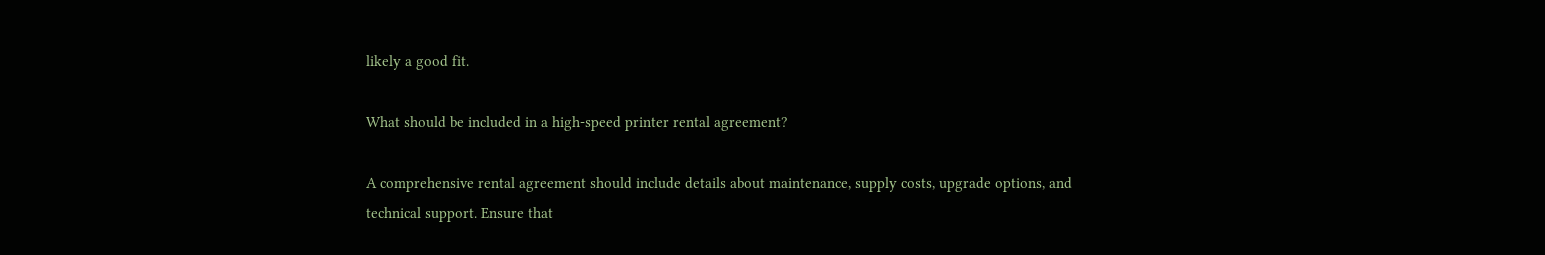likely a good fit.

What should be included in a high-speed printer rental agreement?

A comprehensive rental agreement should include details about maintenance, supply costs, upgrade options, and technical support. Ensure that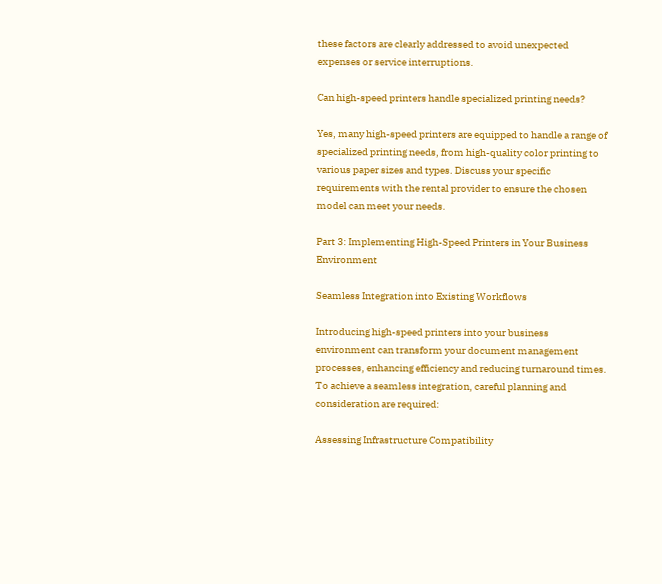these factors are clearly addressed to avoid unexpected expenses or service interruptions.

Can high-speed printers handle specialized printing needs?

Yes, many high-speed printers are equipped to handle a range of specialized printing needs, from high-quality color printing to various paper sizes and types. Discuss your specific requirements with the rental provider to ensure the chosen model can meet your needs.

Part 3: Implementing High-Speed Printers in Your Business Environment

Seamless Integration into Existing Workflows

Introducing high-speed printers into your business environment can transform your document management processes, enhancing efficiency and reducing turnaround times. To achieve a seamless integration, careful planning and consideration are required:

Assessing Infrastructure Compatibility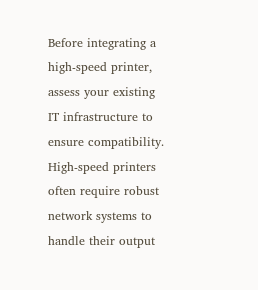Before integrating a high-speed printer, assess your existing IT infrastructure to ensure compatibility. High-speed printers often require robust network systems to handle their output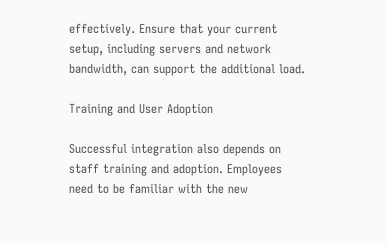effectively. Ensure that your current setup, including servers and network bandwidth, can support the additional load.

Training and User Adoption

Successful integration also depends on staff training and adoption. Employees need to be familiar with the new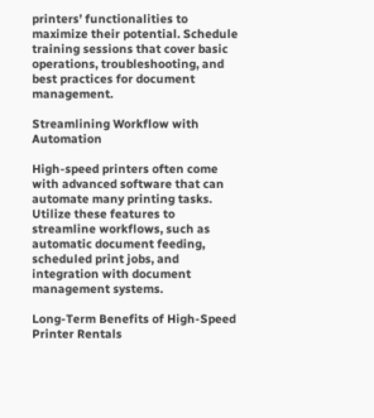printers’ functionalities to maximize their potential. Schedule training sessions that cover basic operations, troubleshooting, and best practices for document management.

Streamlining Workflow with Automation

High-speed printers often come with advanced software that can automate many printing tasks. Utilize these features to streamline workflows, such as automatic document feeding, scheduled print jobs, and integration with document management systems.

Long-Term Benefits of High-Speed Printer Rentals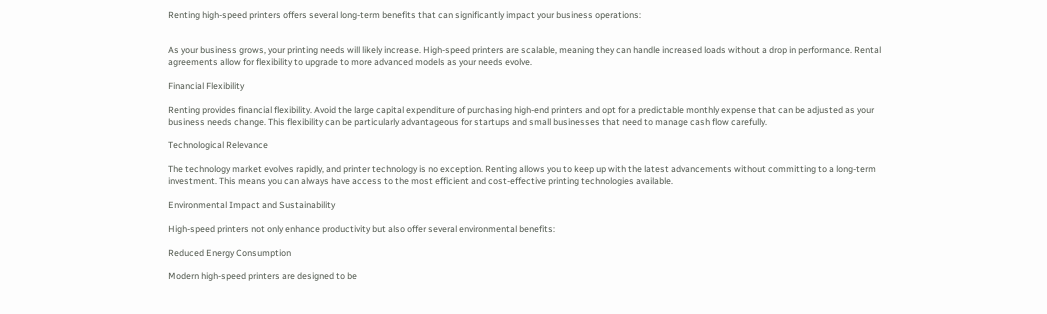Renting high-speed printers offers several long-term benefits that can significantly impact your business operations:


As your business grows, your printing needs will likely increase. High-speed printers are scalable, meaning they can handle increased loads without a drop in performance. Rental agreements allow for flexibility to upgrade to more advanced models as your needs evolve.

Financial Flexibility

Renting provides financial flexibility. Avoid the large capital expenditure of purchasing high-end printers and opt for a predictable monthly expense that can be adjusted as your business needs change. This flexibility can be particularly advantageous for startups and small businesses that need to manage cash flow carefully.

Technological Relevance

The technology market evolves rapidly, and printer technology is no exception. Renting allows you to keep up with the latest advancements without committing to a long-term investment. This means you can always have access to the most efficient and cost-effective printing technologies available.

Environmental Impact and Sustainability

High-speed printers not only enhance productivity but also offer several environmental benefits:

Reduced Energy Consumption

Modern high-speed printers are designed to be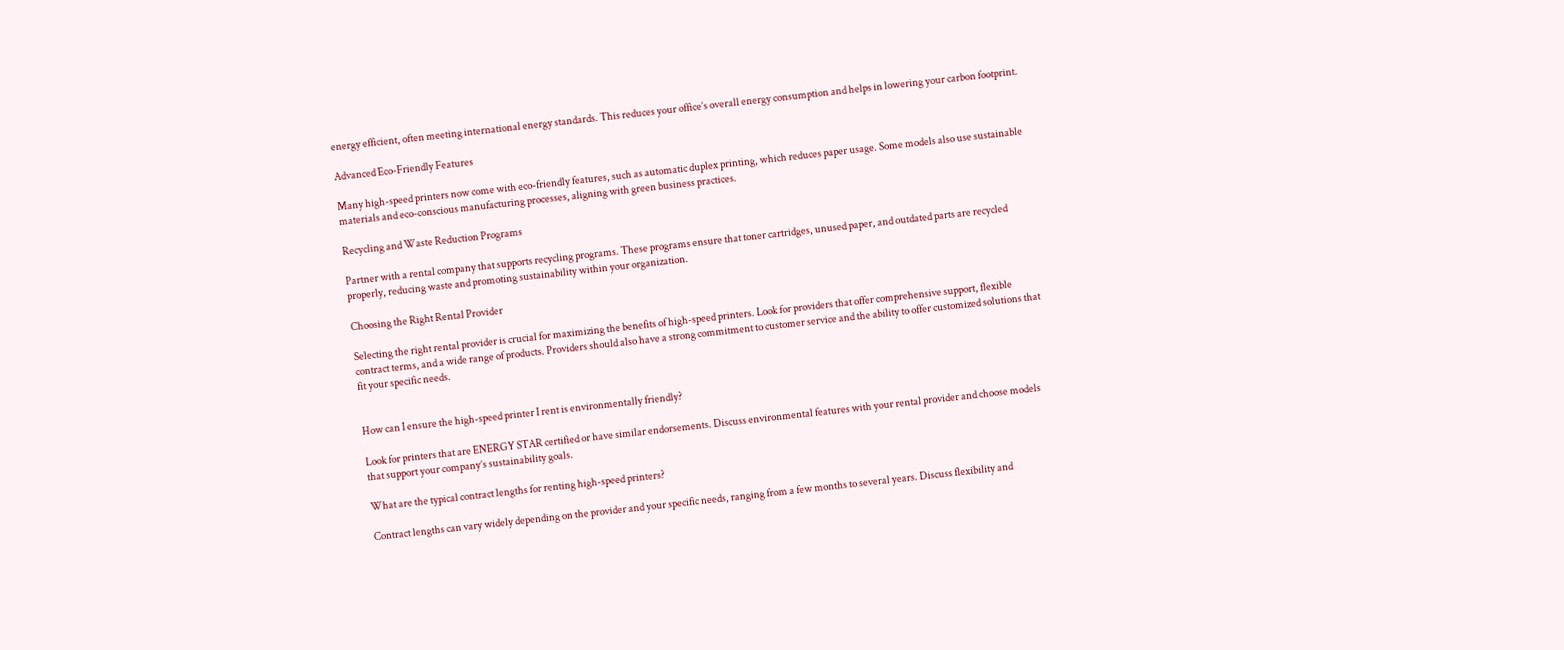energy efficient, often meeting international energy standards. This reduces your office’s overall energy consumption and helps in lowering your carbon footprint.

Advanced Eco-Friendly Features

Many high-speed printers now come with eco-friendly features, such as automatic duplex printing, which reduces paper usage. Some models also use sustainable materials and eco-conscious manufacturing processes, aligning with green business practices.

Recycling and Waste Reduction Programs

Partner with a rental company that supports recycling programs. These programs ensure that toner cartridges, unused paper, and outdated parts are recycled properly, reducing waste and promoting sustainability within your organization.

Choosing the Right Rental Provider

Selecting the right rental provider is crucial for maximizing the benefits of high-speed printers. Look for providers that offer comprehensive support, flexible contract terms, and a wide range of products. Providers should also have a strong commitment to customer service and the ability to offer customized solutions that fit your specific needs.


How can I ensure the high-speed printer I rent is environmentally friendly?

Look for printers that are ENERGY STAR certified or have similar endorsements. Discuss environmental features with your rental provider and choose models that support your company’s sustainability goals.

What are the typical contract lengths for renting high-speed printers?

Contract lengths can vary widely depending on the provider and your specific needs, ranging from a few months to several years. Discuss flexibility and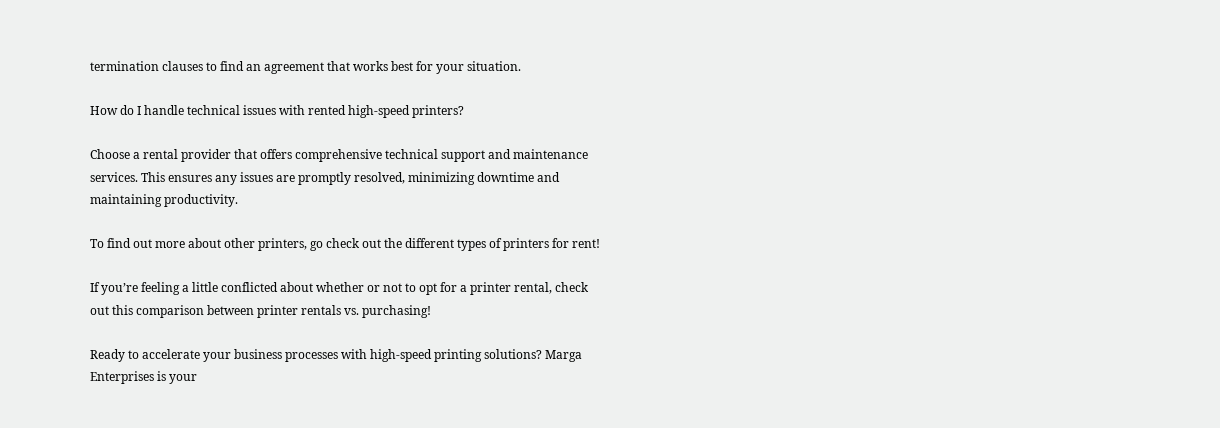termination clauses to find an agreement that works best for your situation.

How do I handle technical issues with rented high-speed printers?

Choose a rental provider that offers comprehensive technical support and maintenance services. This ensures any issues are promptly resolved, minimizing downtime and maintaining productivity.

To find out more about other printers, go check out the different types of printers for rent!

If you’re feeling a little conflicted about whether or not to opt for a printer rental, check out this comparison between printer rentals vs. purchasing!

Ready to accelerate your business processes with high-speed printing solutions? Marga Enterprises is your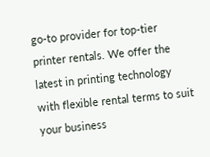go-to provider for top-tier printer rentals. We offer the latest in printing technology with flexible rental terms to suit your business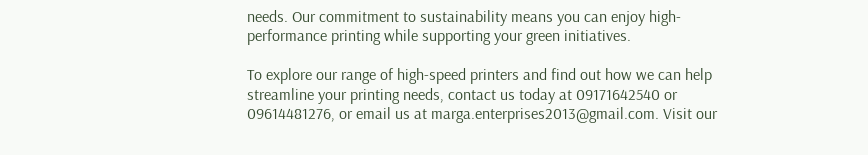needs. Our commitment to sustainability means you can enjoy high-performance printing while supporting your green initiatives.

To explore our range of high-speed printers and find out how we can help streamline your printing needs, contact us today at 09171642540 or 09614481276, or email us at marga.enterprises2013@gmail.com. Visit our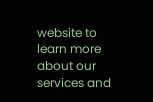website to learn more about our services and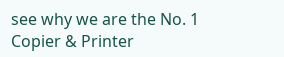see why we are the No. 1 Copier & Printer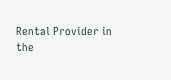Rental Provider in the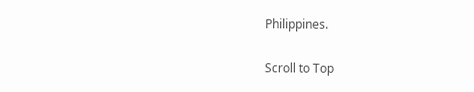Philippines.

Scroll to Top